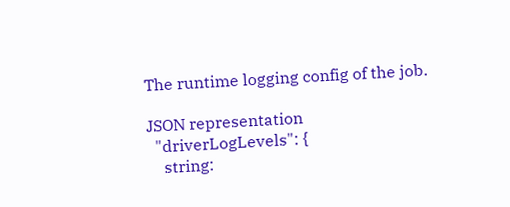The runtime logging config of the job.

JSON representation
  "driverLogLevels": {
    string: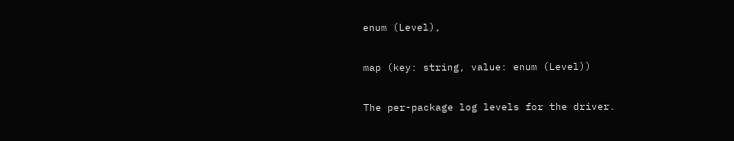enum (Level),

map (key: string, value: enum (Level))

The per-package log levels for the driver.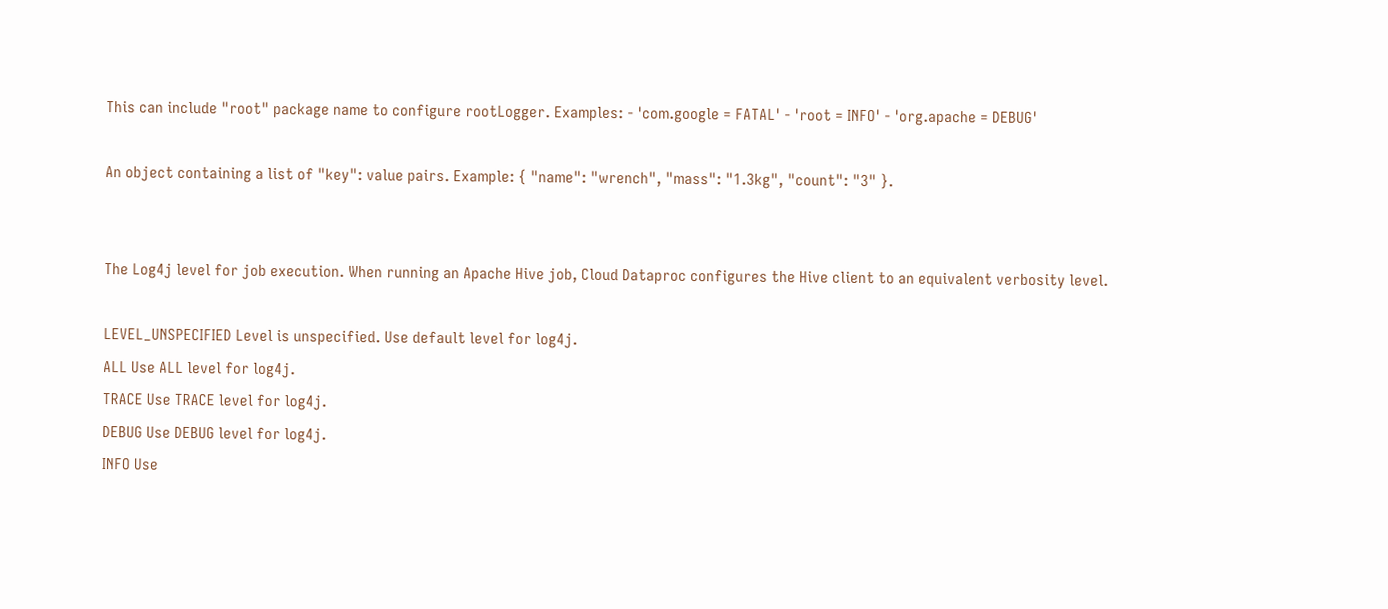This can include "root" package name to configure rootLogger. Examples: - 'com.google = FATAL' - 'root = INFO' - 'org.apache = DEBUG'

An object containing a list of "key": value pairs. Example: { "name": "wrench", "mass": "1.3kg", "count": "3" }.


The Log4j level for job execution. When running an Apache Hive job, Cloud Dataproc configures the Hive client to an equivalent verbosity level.

LEVEL_UNSPECIFIED Level is unspecified. Use default level for log4j.
ALL Use ALL level for log4j.
TRACE Use TRACE level for log4j.
DEBUG Use DEBUG level for log4j.
INFO Use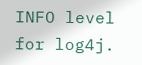INFO level for log4j.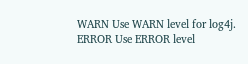WARN Use WARN level for log4j.
ERROR Use ERROR level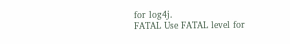for log4j.
FATAL Use FATAL level for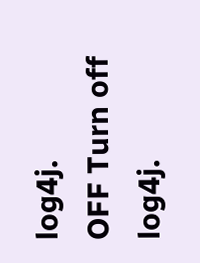log4j.
OFF Turn off log4j.